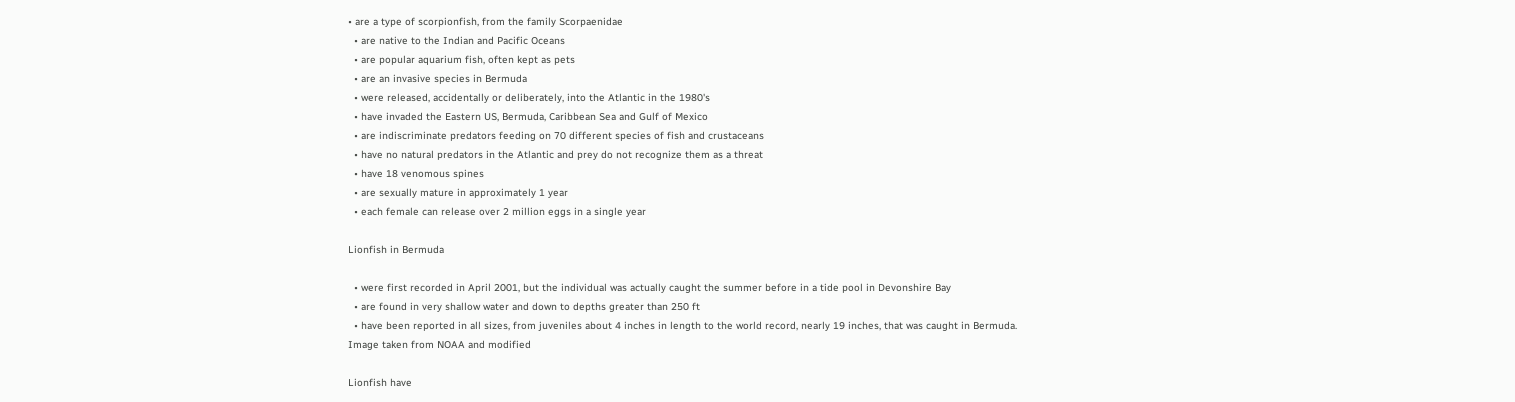• are a type of scorpionfish, from the family Scorpaenidae
  • are native to the Indian and Pacific Oceans
  • are popular aquarium fish, often kept as pets
  • are an invasive species in Bermuda
  • were released, accidentally or deliberately, into the Atlantic in the 1980's
  • have invaded the Eastern US, Bermuda, Caribbean Sea and Gulf of Mexico
  • are indiscriminate predators feeding on 70 different species of fish and crustaceans
  • have no natural predators in the Atlantic and prey do not recognize them as a threat
  • have 18 venomous spines
  • are sexually mature in approximately 1 year
  • each female can release over 2 million eggs in a single year

Lionfish in Bermuda

  • were first recorded in April 2001, but the individual was actually caught the summer before in a tide pool in Devonshire Bay
  • are found in very shallow water and down to depths greater than 250 ft
  • have been reported in all sizes, from juveniles about 4 inches in length to the world record, nearly 19 inches, that was caught in Bermuda.
Image taken from NOAA and modified

Lionfish have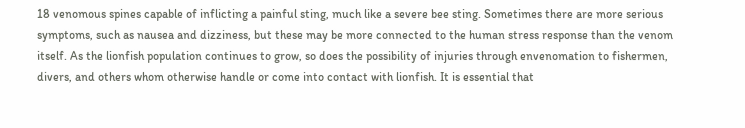18 venomous spines capable of inflicting a painful sting, much like a severe bee sting. Sometimes there are more serious symptoms, such as nausea and dizziness, but these may be more connected to the human stress response than the venom itself. As the lionfish population continues to grow, so does the possibility of injuries through envenomation to fishermen, divers, and others whom otherwise handle or come into contact with lionfish. It is essential that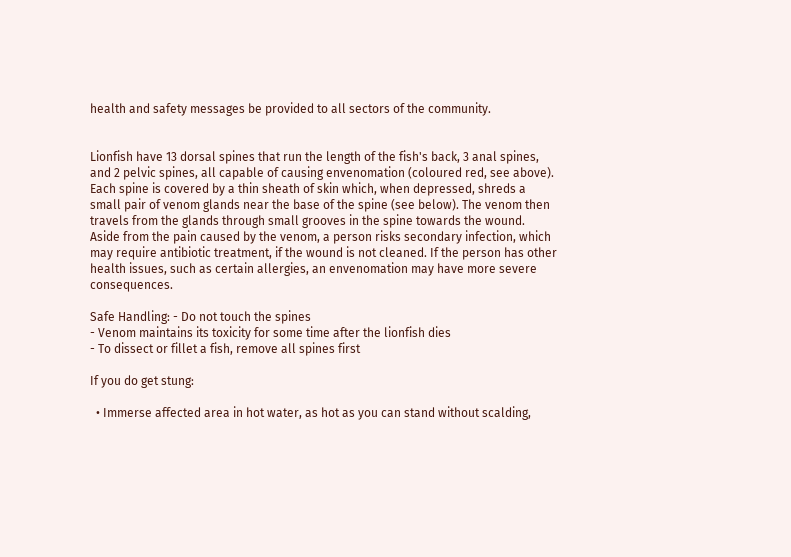health and safety messages be provided to all sectors of the community.


Lionfish have 13 dorsal spines that run the length of the fish's back, 3 anal spines, and 2 pelvic spines, all capable of causing envenomation (coloured red, see above). Each spine is covered by a thin sheath of skin which, when depressed, shreds a small pair of venom glands near the base of the spine (see below). The venom then travels from the glands through small grooves in the spine towards the wound. Aside from the pain caused by the venom, a person risks secondary infection, which may require antibiotic treatment, if the wound is not cleaned. If the person has other health issues, such as certain allergies, an envenomation may have more severe consequences.

Safe Handling: - Do not touch the spines
- Venom maintains its toxicity for some time after the lionfish dies
- To dissect or fillet a fish, remove all spines first

If you do get stung:

  • Immerse affected area in hot water, as hot as you can stand without scalding,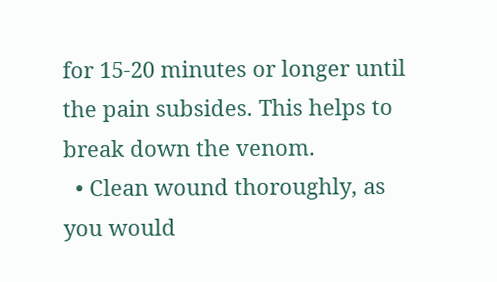for 15-20 minutes or longer until the pain subsides. This helps to break down the venom.
  • Clean wound thoroughly, as you would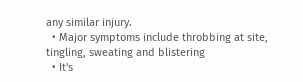any similar injury.
  • Major symptoms include throbbing at site, tingling, sweating and blistering
  • It's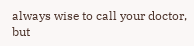always wise to call your doctor, but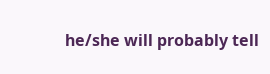he/she will probably tell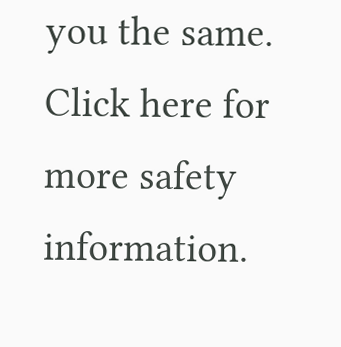you the same.
Click here for more safety information.